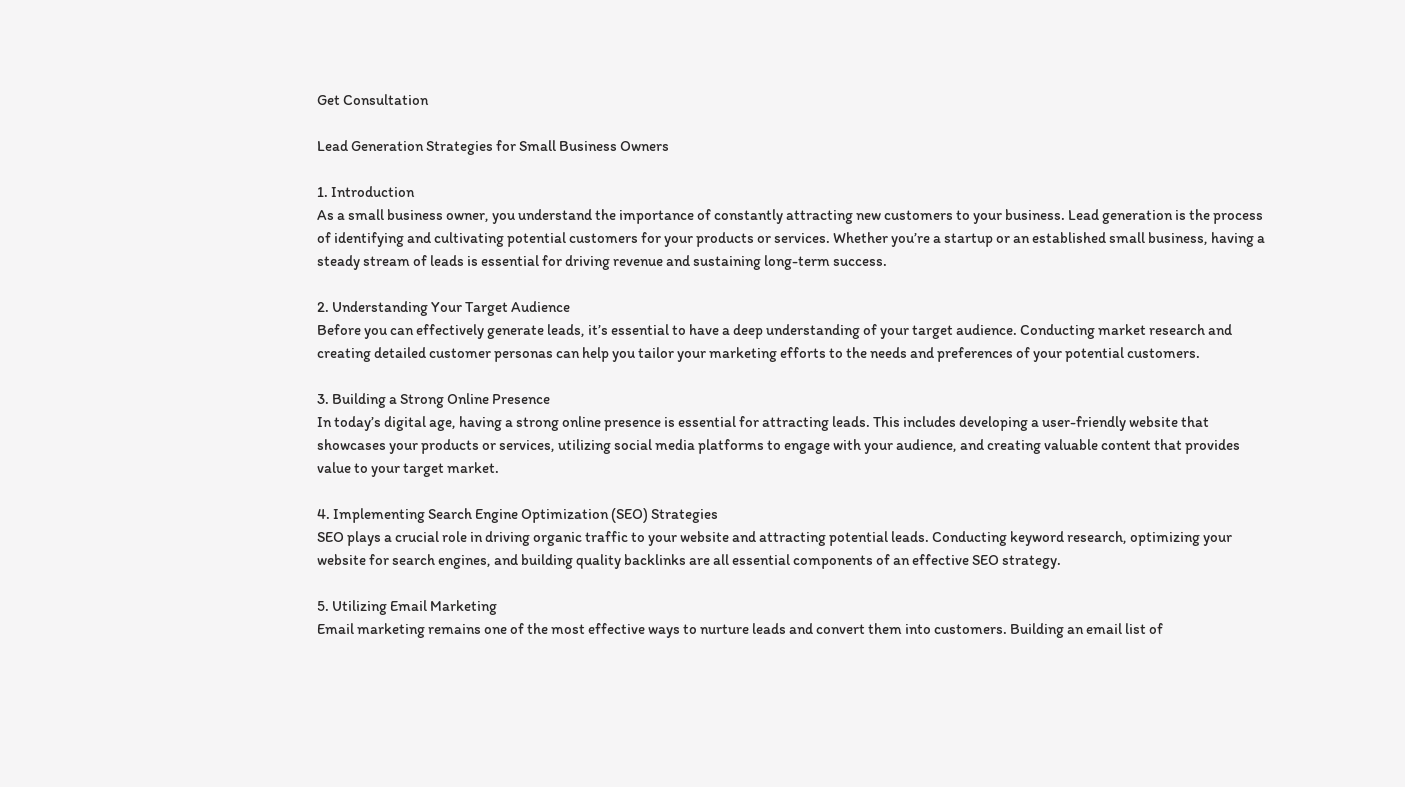Get Consultation

Lead Generation Strategies for Small Business Owners

1. Introduction
As a small business owner, you understand the importance of constantly attracting new customers to your business. Lead generation is the process of identifying and cultivating potential customers for your products or services. Whether you’re a startup or an established small business, having a steady stream of leads is essential for driving revenue and sustaining long-term success.

2. Understanding Your Target Audience
Before you can effectively generate leads, it’s essential to have a deep understanding of your target audience. Conducting market research and creating detailed customer personas can help you tailor your marketing efforts to the needs and preferences of your potential customers.

3. Building a Strong Online Presence
In today’s digital age, having a strong online presence is essential for attracting leads. This includes developing a user-friendly website that showcases your products or services, utilizing social media platforms to engage with your audience, and creating valuable content that provides value to your target market.

4. Implementing Search Engine Optimization (SEO) Strategies
SEO plays a crucial role in driving organic traffic to your website and attracting potential leads. Conducting keyword research, optimizing your website for search engines, and building quality backlinks are all essential components of an effective SEO strategy.

5. Utilizing Email Marketing
Email marketing remains one of the most effective ways to nurture leads and convert them into customers. Building an email list of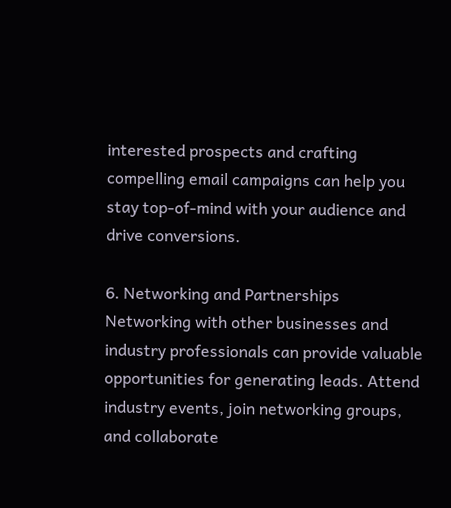interested prospects and crafting compelling email campaigns can help you stay top-of-mind with your audience and drive conversions.

6. Networking and Partnerships
Networking with other businesses and industry professionals can provide valuable opportunities for generating leads. Attend industry events, join networking groups, and collaborate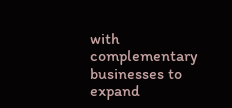with complementary businesses to expand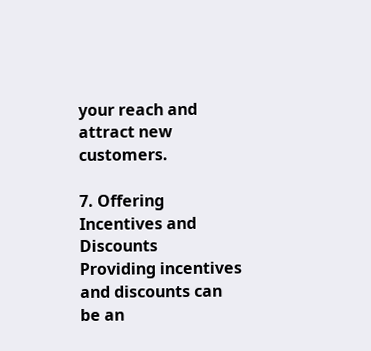your reach and attract new customers.

7. Offering Incentives and Discounts
Providing incentives and discounts can be an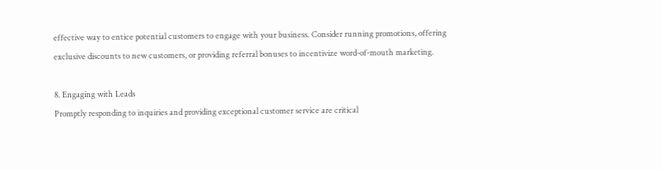effective way to entice potential customers to engage with your business. Consider running promotions, offering exclusive discounts to new customers, or providing referral bonuses to incentivize word-of-mouth marketing.

8. Engaging with Leads
Promptly responding to inquiries and providing exceptional customer service are critical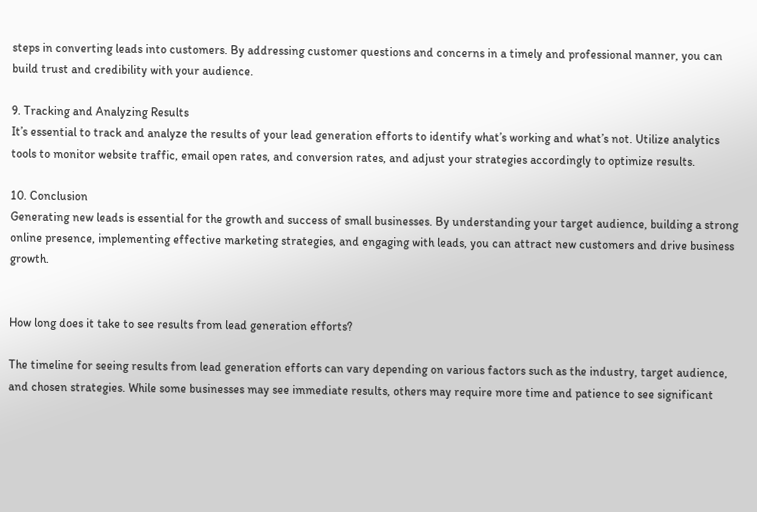steps in converting leads into customers. By addressing customer questions and concerns in a timely and professional manner, you can build trust and credibility with your audience.

9. Tracking and Analyzing Results
It’s essential to track and analyze the results of your lead generation efforts to identify what’s working and what’s not. Utilize analytics tools to monitor website traffic, email open rates, and conversion rates, and adjust your strategies accordingly to optimize results.

10. Conclusion
Generating new leads is essential for the growth and success of small businesses. By understanding your target audience, building a strong online presence, implementing effective marketing strategies, and engaging with leads, you can attract new customers and drive business growth.


How long does it take to see results from lead generation efforts?

The timeline for seeing results from lead generation efforts can vary depending on various factors such as the industry, target audience, and chosen strategies. While some businesses may see immediate results, others may require more time and patience to see significant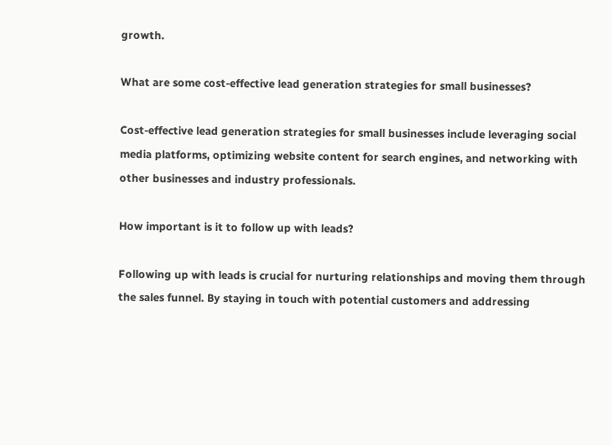growth.

What are some cost-effective lead generation strategies for small businesses?

Cost-effective lead generation strategies for small businesses include leveraging social media platforms, optimizing website content for search engines, and networking with other businesses and industry professionals.

How important is it to follow up with leads?

Following up with leads is crucial for nurturing relationships and moving them through the sales funnel. By staying in touch with potential customers and addressing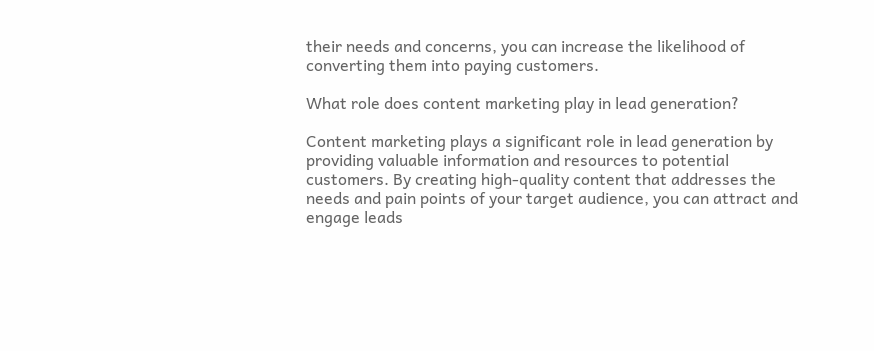their needs and concerns, you can increase the likelihood of converting them into paying customers.

What role does content marketing play in lead generation?

Content marketing plays a significant role in lead generation by providing valuable information and resources to potential customers. By creating high-quality content that addresses the needs and pain points of your target audience, you can attract and engage leads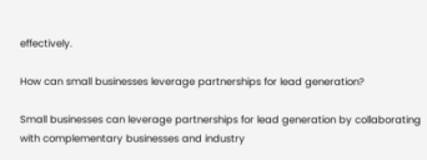effectively.

How can small businesses leverage partnerships for lead generation?

Small businesses can leverage partnerships for lead generation by collaborating with complementary businesses and industry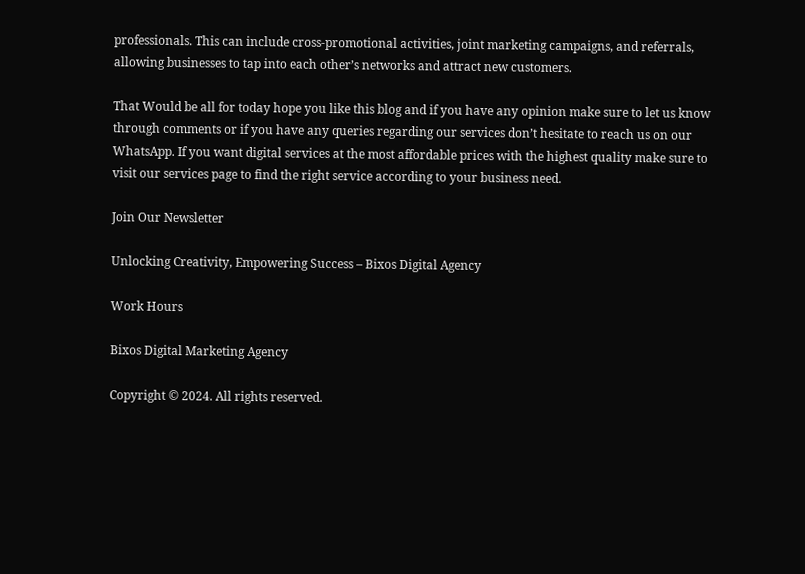professionals. This can include cross-promotional activities, joint marketing campaigns, and referrals, allowing businesses to tap into each other’s networks and attract new customers.

That Would be all for today hope you like this blog and if you have any opinion make sure to let us know through comments or if you have any queries regarding our services don’t hesitate to reach us on our WhatsApp. If you want digital services at the most affordable prices with the highest quality make sure to visit our services page to find the right service according to your business need.

Join Our Newsletter

Unlocking Creativity, Empowering Success – Bixos Digital Agency

Work Hours

Bixos Digital Marketing Agency

Copyright © 2024. All rights reserved.